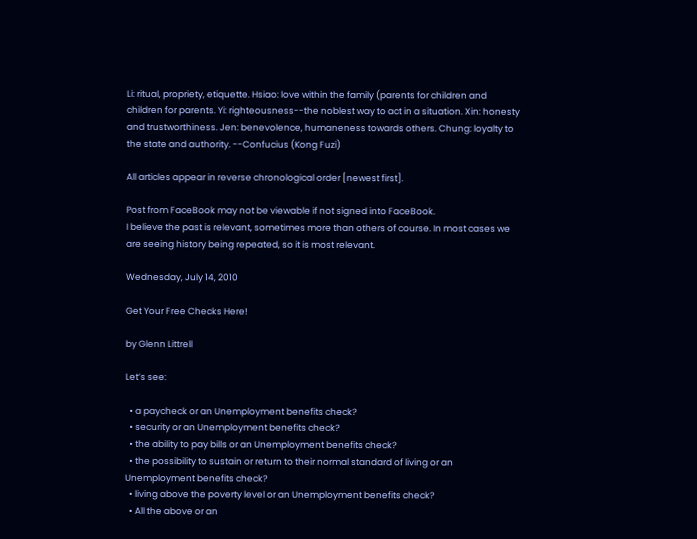Li: ritual, propriety, etiquette. Hsiao: love within the family (parents for children and children for parents. Yi: righteousness--the noblest way to act in a situation. Xin: honesty and trustworthiness. Jen: benevolence, humaneness towards others. Chung: loyalty to the state and authority. --Confucius (Kong Fuzi)

All articles appear in reverse chronological order [newest first].

Post from FaceBook may not be viewable if not signed into FaceBook.
I believe the past is relevant, sometimes more than others of course. In most cases we are seeing history being repeated, so it is most relevant.

Wednesday, July 14, 2010

Get Your Free Checks Here!

by Glenn Littrell

Let’s see:

  • a paycheck or an Unemployment benefits check?
  • security or an Unemployment benefits check?
  • the ability to pay bills or an Unemployment benefits check?
  • the possibility to sustain or return to their normal standard of living or an Unemployment benefits check?
  • living above the poverty level or an Unemployment benefits check?
  • All the above or an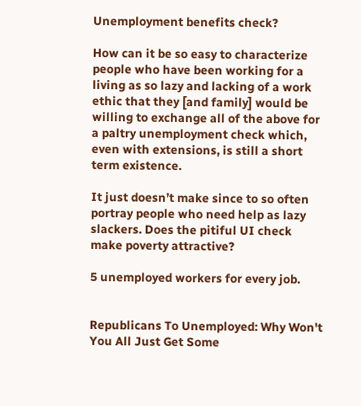Unemployment benefits check?

How can it be so easy to characterize people who have been working for a living as so lazy and lacking of a work ethic that they [and family] would be willing to exchange all of the above for a paltry unemployment check which, even with extensions, is still a short term existence.

It just doesn’t make since to so often portray people who need help as lazy slackers. Does the pitiful UI check make poverty attractive?

5 unemployed workers for every job.


Republicans To Unemployed: Why Won't You All Just Get Some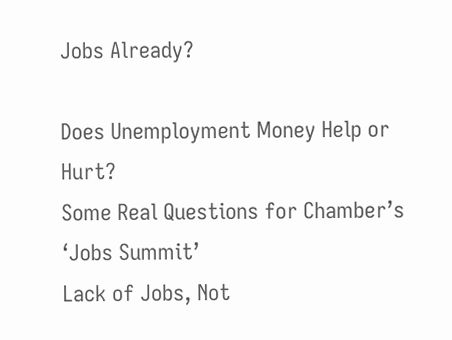Jobs Already?

Does Unemployment Money Help or Hurt?
Some Real Questions for Chamber’s ‘Jobs Summit’
Lack of Jobs, Not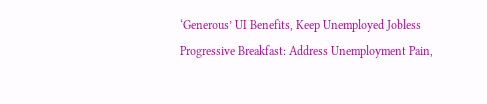‘Generous’ UI Benefits, Keep Unemployed Jobless
Progressive Breakfast: Address Unemployment Pain,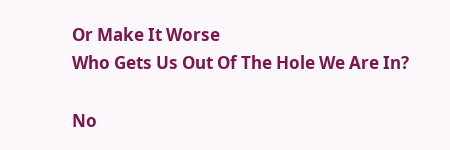Or Make It Worse
Who Gets Us Out Of The Hole We Are In?

No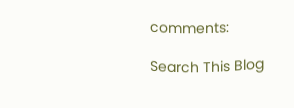comments:

Search This Blog